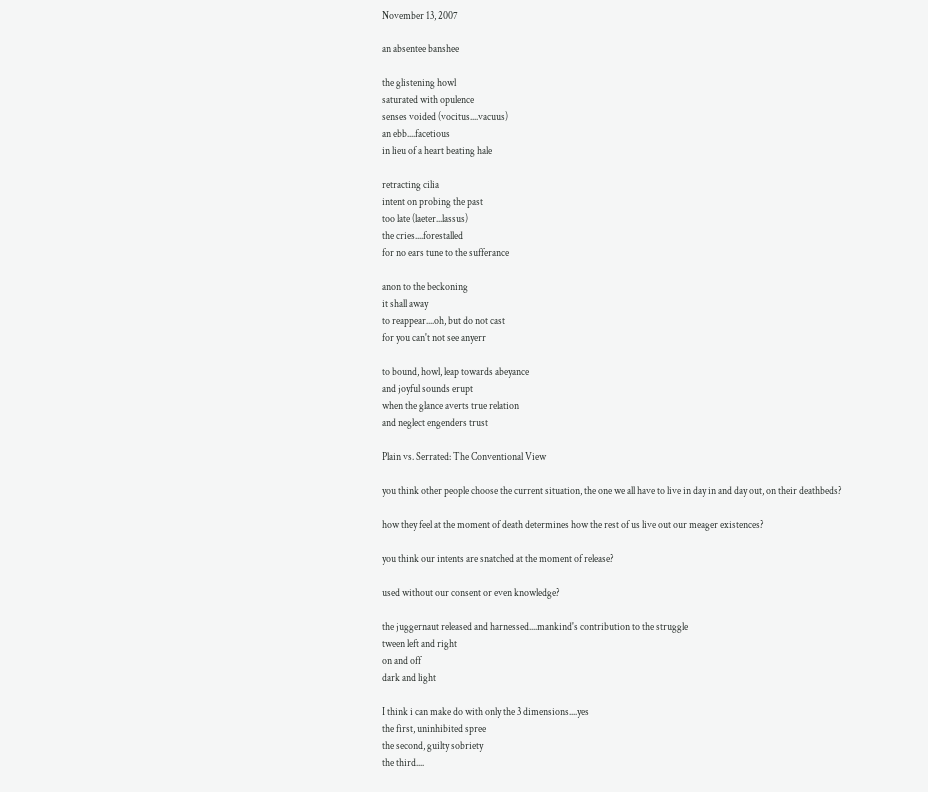November 13, 2007

an absentee banshee

the glistening howl
saturated with opulence
senses voided (vocitus....vacuus)
an ebb....facetious
in lieu of a heart beating hale

retracting cilia
intent on probing the past
too late (laeter...lassus)
the cries....forestalled
for no ears tune to the sufferance

anon to the beckoning
it shall away
to reappear....oh, but do not cast
for you can't not see anyerr

to bound, howl, leap towards abeyance
and joyful sounds erupt
when the glance averts true relation
and neglect engenders trust

Plain vs. Serrated: The Conventional View

you think other people choose the current situation, the one we all have to live in day in and day out, on their deathbeds?

how they feel at the moment of death determines how the rest of us live out our meager existences?

you think our intents are snatched at the moment of release?

used without our consent or even knowledge?

the juggernaut released and harnessed....mankind's contribution to the struggle
tween left and right
on and off
dark and light

I think i can make do with only the 3 dimensions....yes
the first, uninhibited spree
the second, guilty sobriety
the third....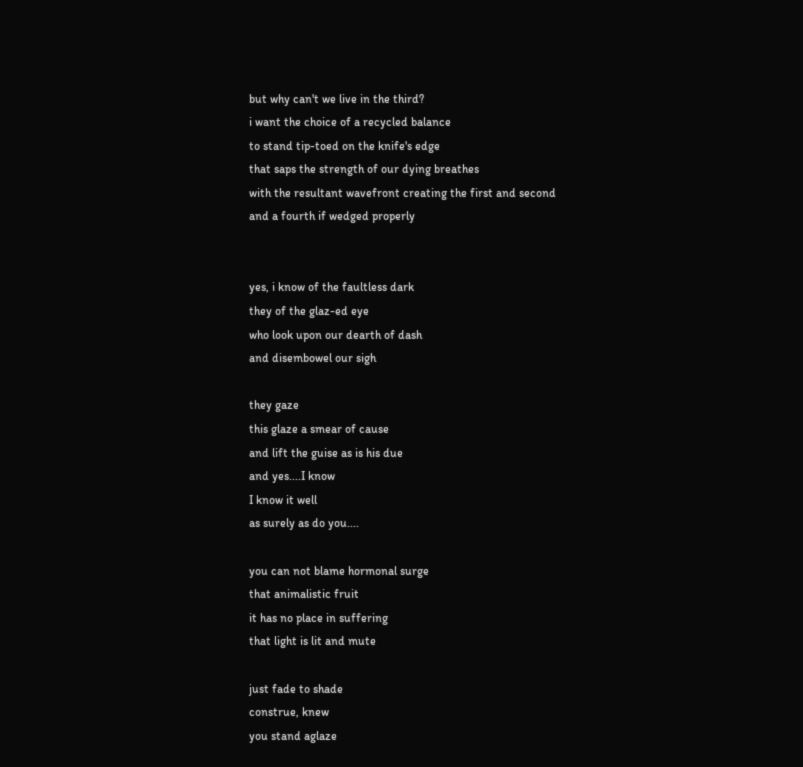but why can't we live in the third?
i want the choice of a recycled balance
to stand tip-toed on the knife's edge
that saps the strength of our dying breathes
with the resultant wavefront creating the first and second
and a fourth if wedged properly


yes, i know of the faultless dark
they of the glaz-ed eye
who look upon our dearth of dash
and disembowel our sigh

they gaze
this glaze a smear of cause
and lift the guise as is his due
and yes....I know
I know it well
as surely as do you....

you can not blame hormonal surge
that animalistic fruit
it has no place in suffering
that light is lit and mute

just fade to shade
construe, knew
you stand aglaze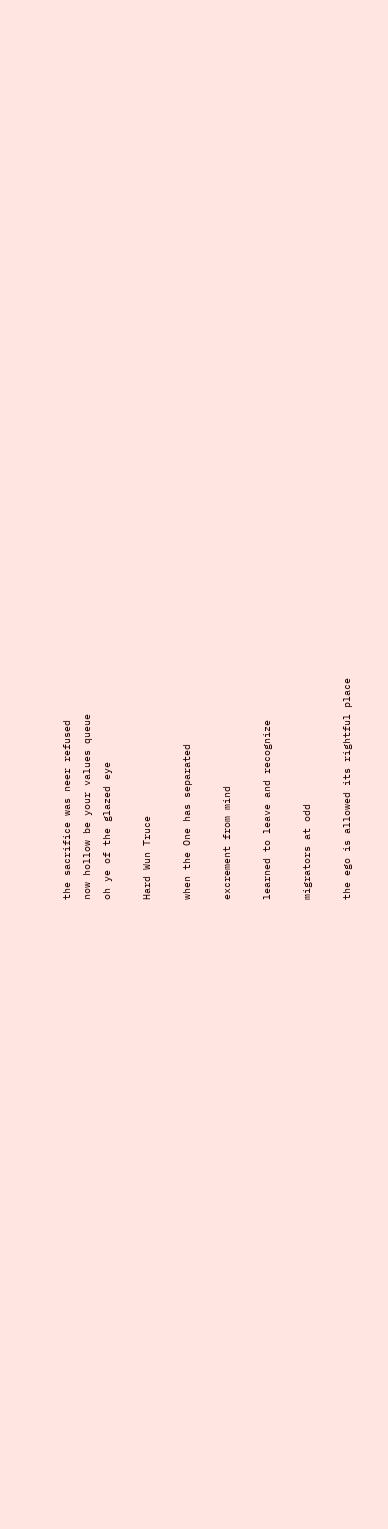the sacrifice was neer refused
now hollow be your values queue
oh ye of the glazed eye

Hard Wun Truce

when the One has separated

excrement from mind

learned to leave and recognize

migrators at odd

the ego is allowed its rightful place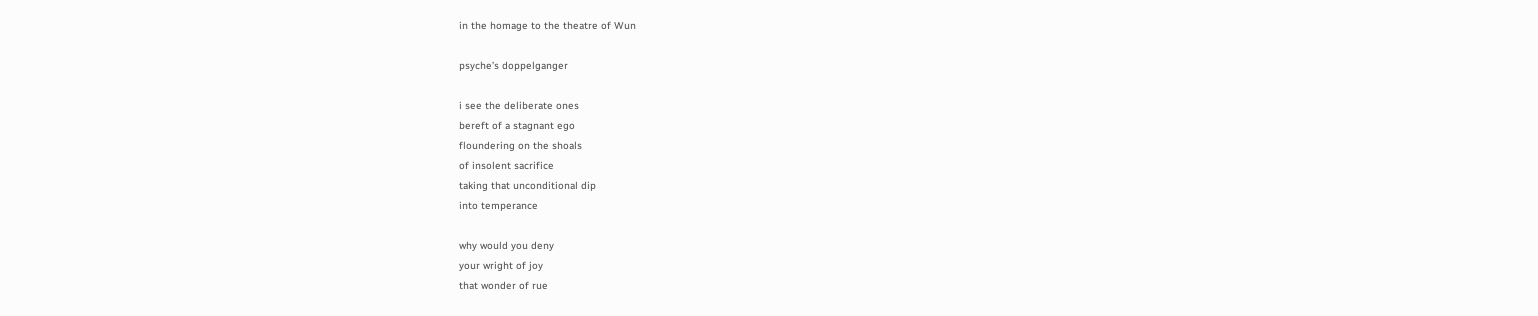in the homage to the theatre of Wun

psyche’s doppelganger

i see the deliberate ones
bereft of a stagnant ego
floundering on the shoals
of insolent sacrifice
taking that unconditional dip
into temperance

why would you deny
your wright of joy
that wonder of rue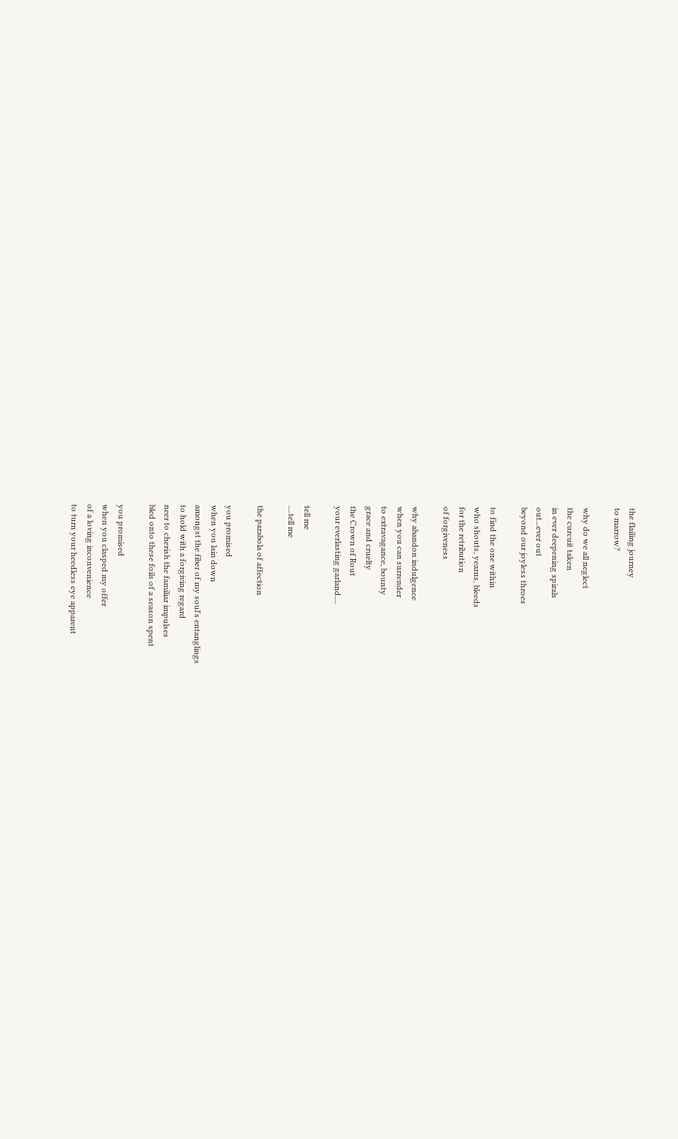the flailing journey
to marrow?

why do we all neglect
the curcuit taken
in ever deepening spirals
out...ever out
beyond our joyless throes

to find the one within
who shouts, yearns, bleeds
for the retribution
of forgiveness

why abandon indulgence
when you can surrender
to extravagance, bounty
grace and cruelty
the Crown of Rout
your everlasting garland....

tell me
....tell me

the parabola of affection

you promised
when you lain down
amongst the fiber of my soul's entanglings
to hold with a forgiving regard
neer to cherish the familiar impulses
bled onto these foils of a season spent

you promised
when you clasped my offer
of a loving inconvenience
to turn your heedless eye apparent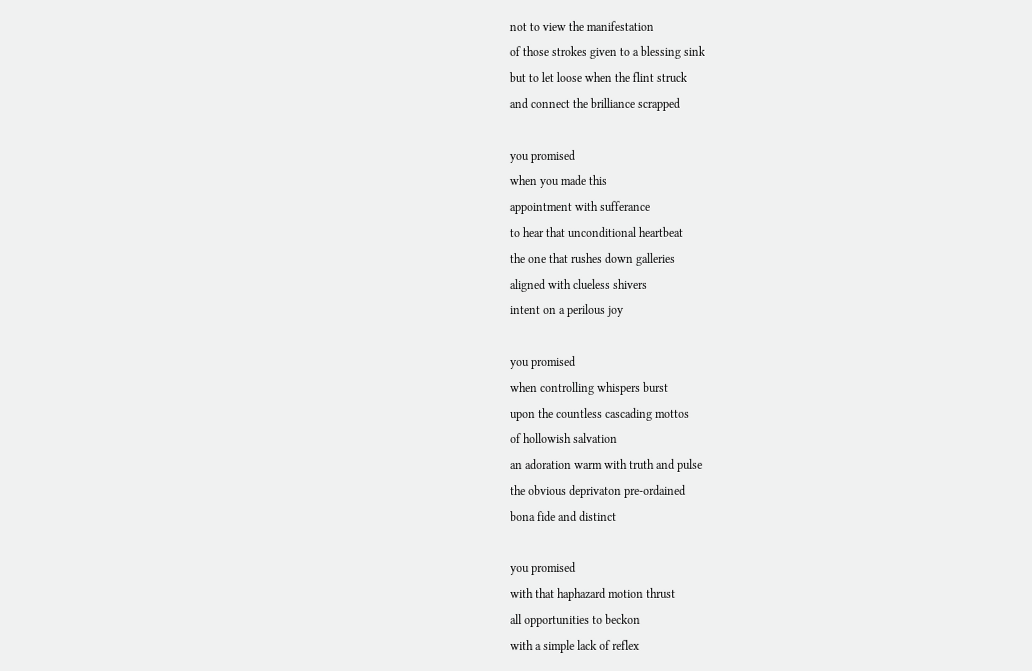not to view the manifestation
of those strokes given to a blessing sink
but to let loose when the flint struck
and connect the brilliance scrapped

you promised
when you made this
appointment with sufferance
to hear that unconditional heartbeat
the one that rushes down galleries
aligned with clueless shivers
intent on a perilous joy

you promised
when controlling whispers burst
upon the countless cascading mottos
of hollowish salvation
an adoration warm with truth and pulse
the obvious deprivaton pre-ordained
bona fide and distinct

you promised
with that haphazard motion thrust
all opportunities to beckon
with a simple lack of reflex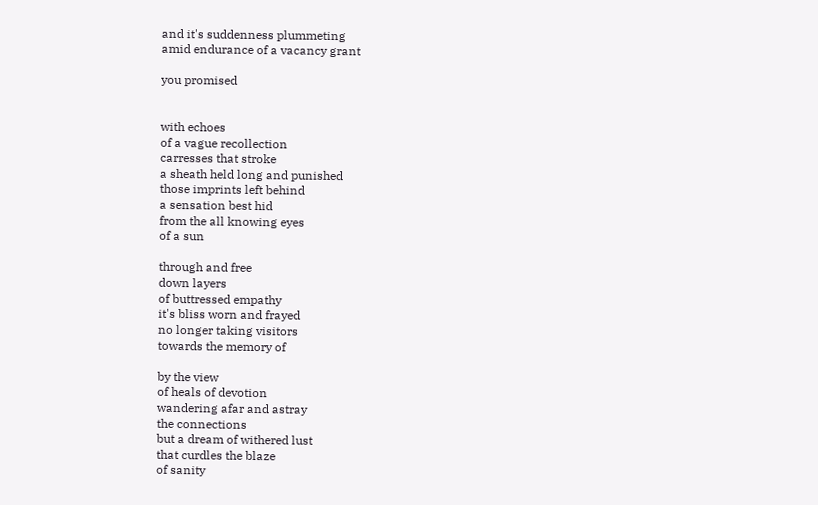and it's suddenness plummeting
amid endurance of a vacancy grant

you promised


with echoes
of a vague recollection
carresses that stroke
a sheath held long and punished
those imprints left behind
a sensation best hid
from the all knowing eyes
of a sun

through and free
down layers
of buttressed empathy
it's bliss worn and frayed
no longer taking visitors
towards the memory of

by the view
of heals of devotion
wandering afar and astray
the connections
but a dream of withered lust
that curdles the blaze
of sanity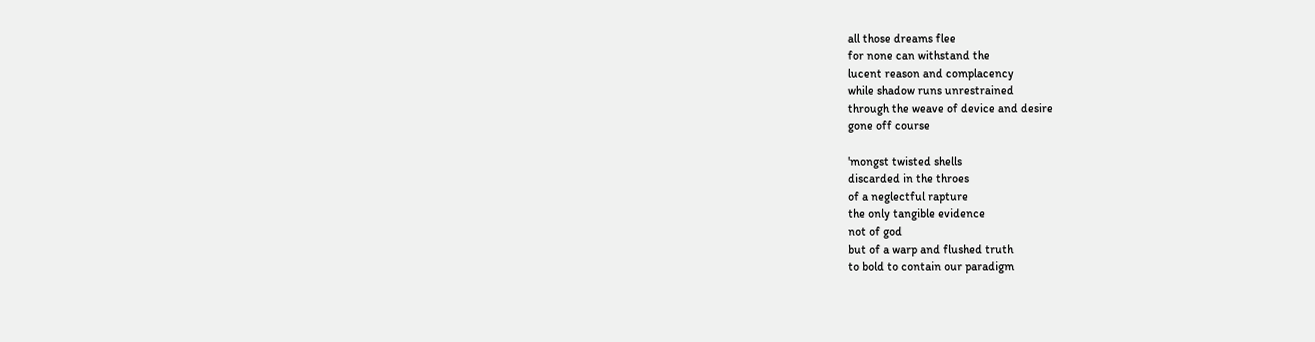all those dreams flee
for none can withstand the
lucent reason and complacency
while shadow runs unrestrained
through the weave of device and desire
gone off course

'mongst twisted shells
discarded in the throes
of a neglectful rapture
the only tangible evidence
not of god
but of a warp and flushed truth
to bold to contain our paradigm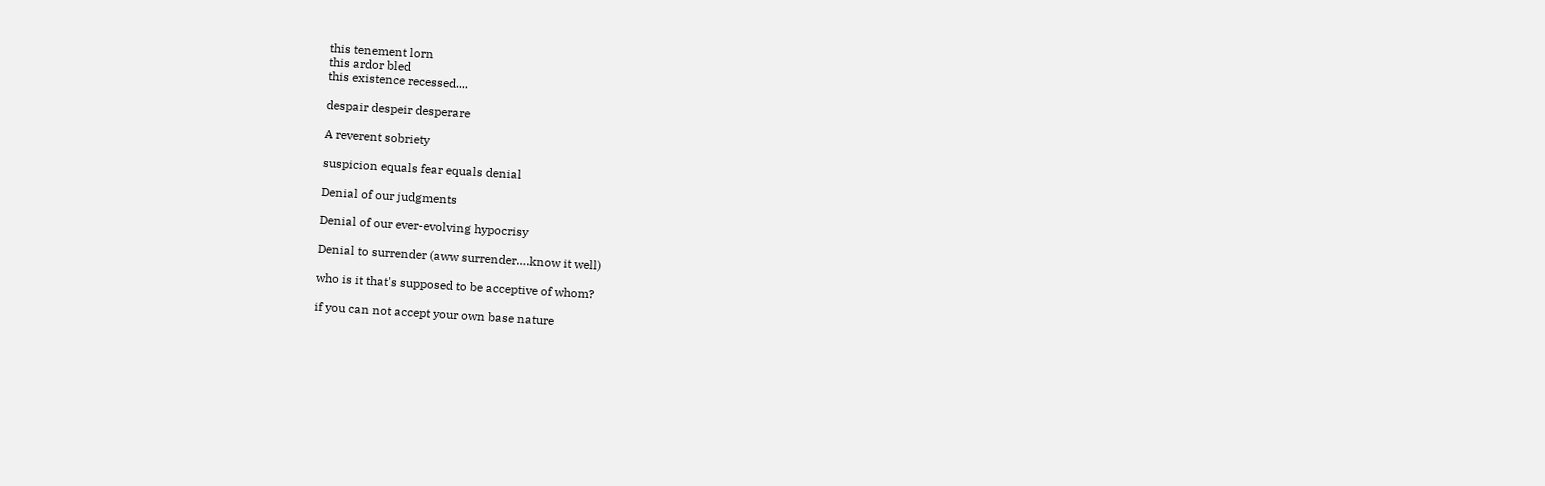this tenement lorn
this ardor bled
this existence recessed....

despair despeir desperare

A reverent sobriety

suspicion equals fear equals denial

Denial of our judgments

Denial of our ever-evolving hypocrisy

Denial to surrender (aww surrender….know it well)

who is it that's supposed to be acceptive of whom?

if you can not accept your own base nature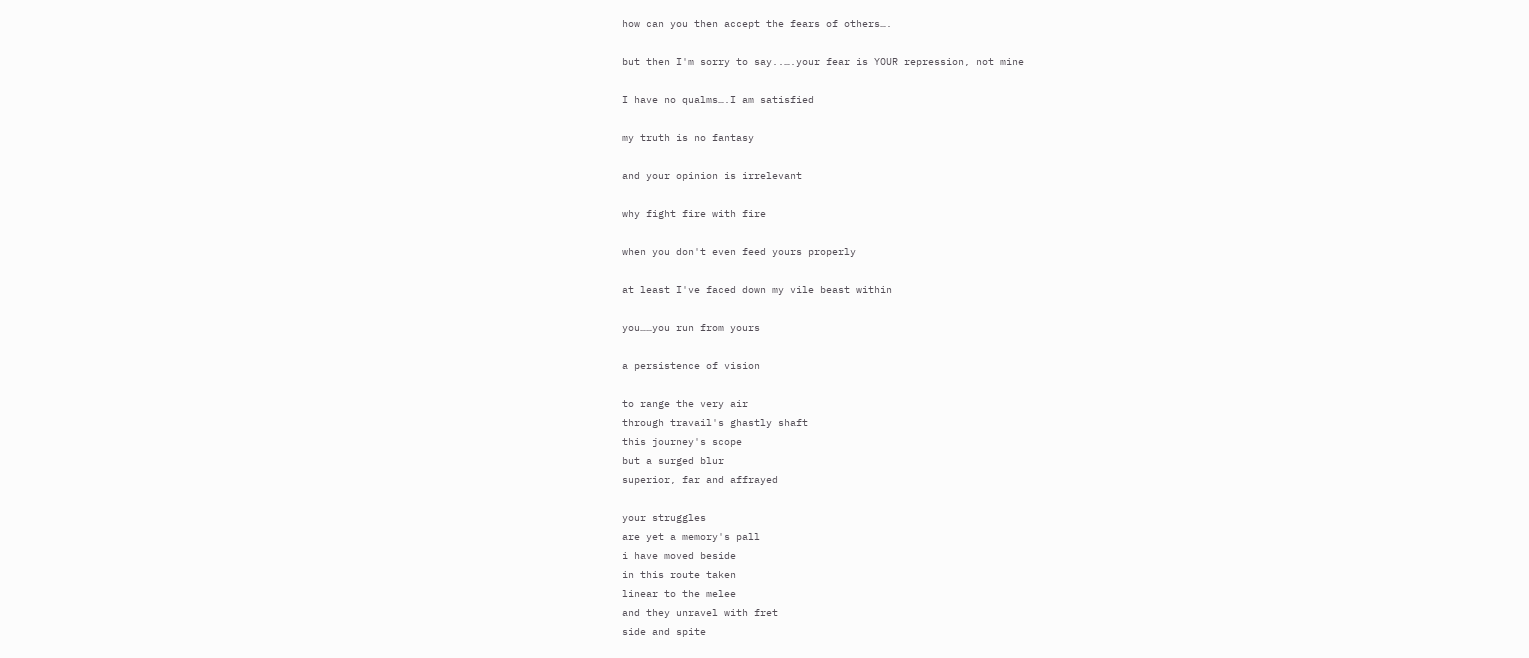how can you then accept the fears of others….

but then I'm sorry to say..….your fear is YOUR repression, not mine

I have no qualms….I am satisfied

my truth is no fantasy

and your opinion is irrelevant

why fight fire with fire

when you don't even feed yours properly

at least I've faced down my vile beast within

you……you run from yours

a persistence of vision

to range the very air
through travail's ghastly shaft
this journey's scope
but a surged blur
superior, far and affrayed

your struggles
are yet a memory's pall
i have moved beside
in this route taken
linear to the melee
and they unravel with fret
side and spite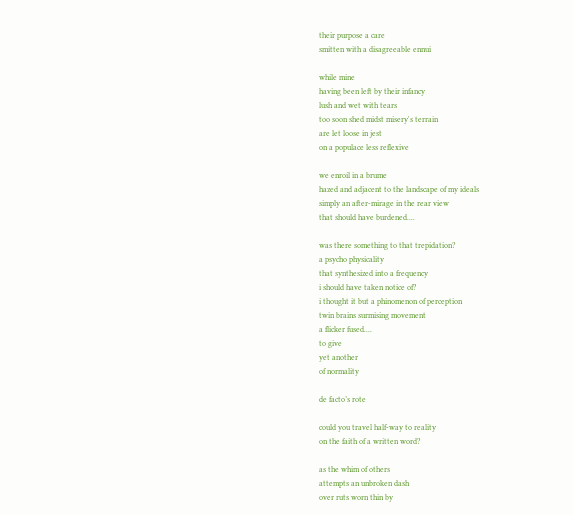their purpose a care
smitten with a disagreeable ennui

while mine
having been left by their infancy
lush and wet with tears
too soon shed midst misery's terrain
are let loose in jest
on a populace less reflexive

we enroil in a brume
hazed and adjacent to the landscape of my ideals
simply an after-mirage in the rear view
that should have burdened....

was there something to that trepidation?
a psycho physicality
that synthesized into a frequency
i should have taken notice of?
i thought it but a phinomenon of perception
twin brains surmising movement
a flicker fused....
to give
yet another
of normality

de facto’s rote

could you travel half-way to reality
on the faith of a written word?

as the whim of others
attempts an unbroken dash
over ruts worn thin by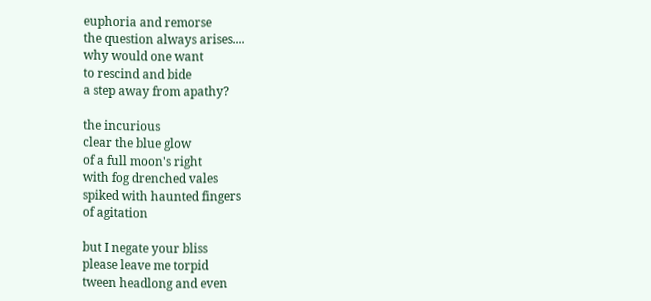euphoria and remorse
the question always arises....
why would one want
to rescind and bide
a step away from apathy?

the incurious
clear the blue glow
of a full moon's right
with fog drenched vales
spiked with haunted fingers
of agitation

but I negate your bliss
please leave me torpid
tween headlong and even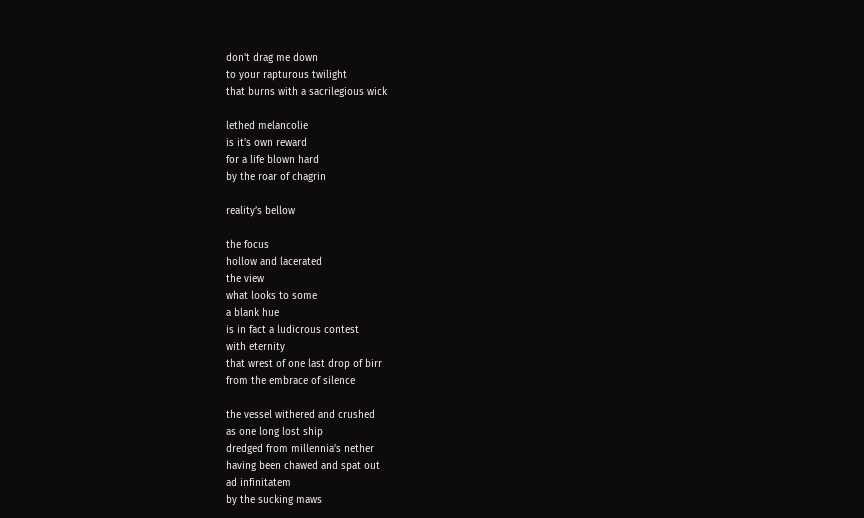don't drag me down
to your rapturous twilight
that burns with a sacrilegious wick

lethed melancolie
is it's own reward
for a life blown hard
by the roar of chagrin

reality’s bellow

the focus
hollow and lacerated
the view
what looks to some
a blank hue
is in fact a ludicrous contest
with eternity
that wrest of one last drop of birr
from the embrace of silence

the vessel withered and crushed
as one long lost ship
dredged from millennia's nether
having been chawed and spat out
ad infinitatem
by the sucking maws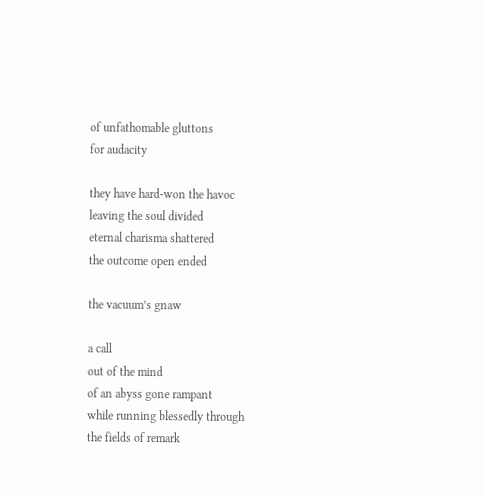of unfathomable gluttons
for audacity

they have hard-won the havoc
leaving the soul divided
eternal charisma shattered
the outcome open ended

the vacuum’s gnaw

a call
out of the mind
of an abyss gone rampant
while running blessedly through
the fields of remark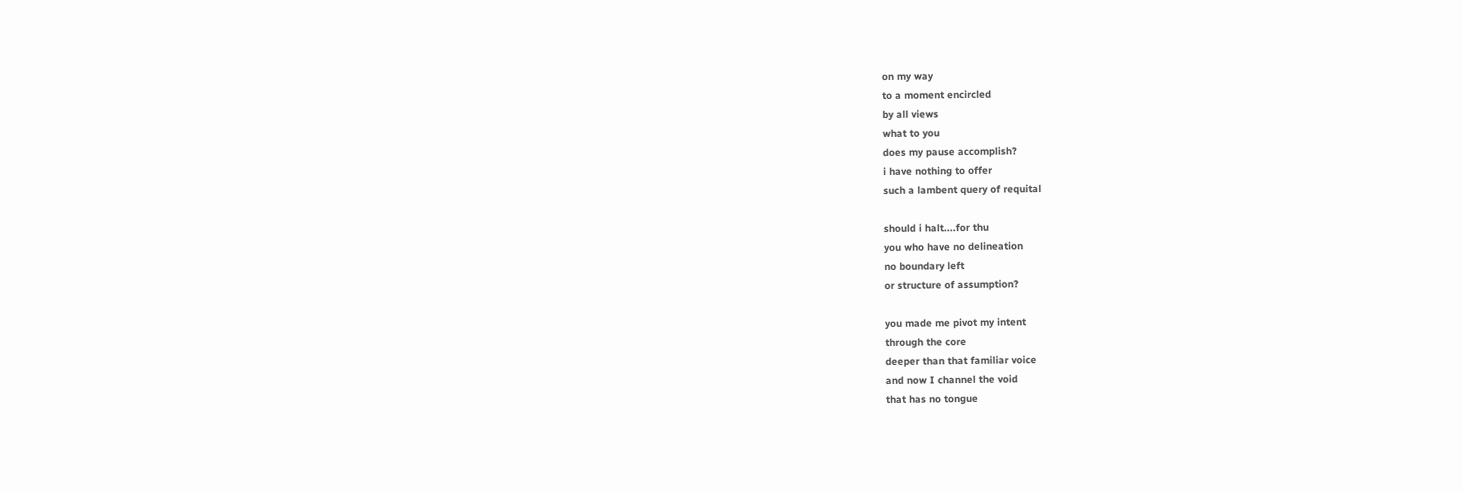on my way
to a moment encircled
by all views
what to you
does my pause accomplish?
i have nothing to offer
such a lambent query of requital

should i halt....for thu
you who have no delineation
no boundary left
or structure of assumption?

you made me pivot my intent
through the core
deeper than that familiar voice
and now I channel the void
that has no tongue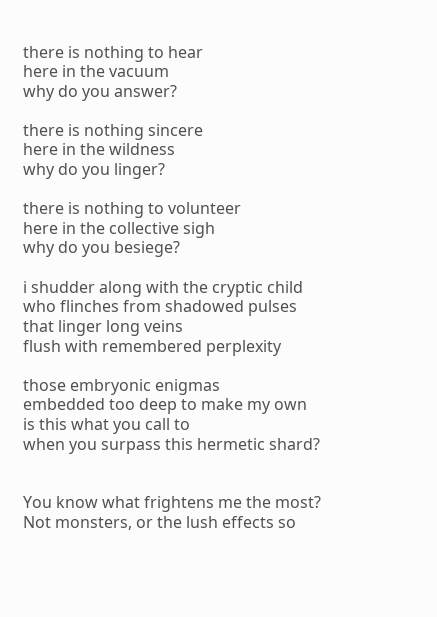there is nothing to hear
here in the vacuum
why do you answer?

there is nothing sincere
here in the wildness
why do you linger?

there is nothing to volunteer
here in the collective sigh
why do you besiege?

i shudder along with the cryptic child
who flinches from shadowed pulses
that linger long veins
flush with remembered perplexity

those embryonic enigmas
embedded too deep to make my own
is this what you call to
when you surpass this hermetic shard?


You know what frightens me the most?
Not monsters, or the lush effects so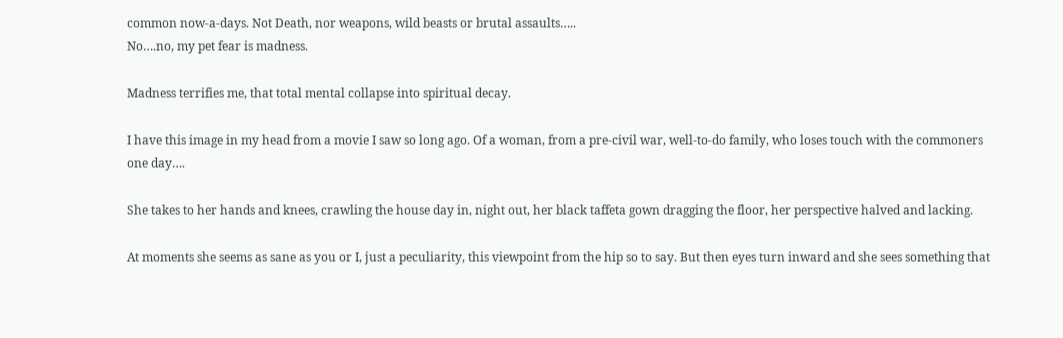common now-a-days. Not Death, nor weapons, wild beasts or brutal assaults…..
No….no, my pet fear is madness.

Madness terrifies me, that total mental collapse into spiritual decay.

I have this image in my head from a movie I saw so long ago. Of a woman, from a pre-civil war, well-to-do family, who loses touch with the commoners one day….

She takes to her hands and knees, crawling the house day in, night out, her black taffeta gown dragging the floor, her perspective halved and lacking.

At moments she seems as sane as you or I, just a peculiarity, this viewpoint from the hip so to say. But then eyes turn inward and she sees something that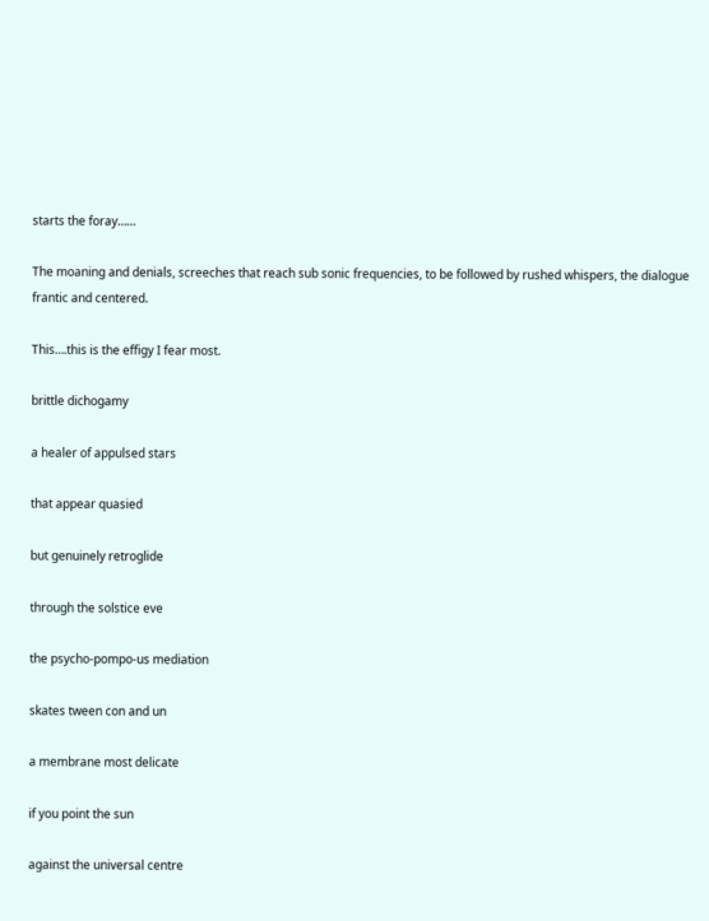starts the foray……

The moaning and denials, screeches that reach sub sonic frequencies, to be followed by rushed whispers, the dialogue frantic and centered.

This….this is the effigy I fear most.

brittle dichogamy

a healer of appulsed stars

that appear quasied

but genuinely retroglide

through the solstice eve

the psycho-pompo-us mediation

skates tween con and un

a membrane most delicate

if you point the sun

against the universal centre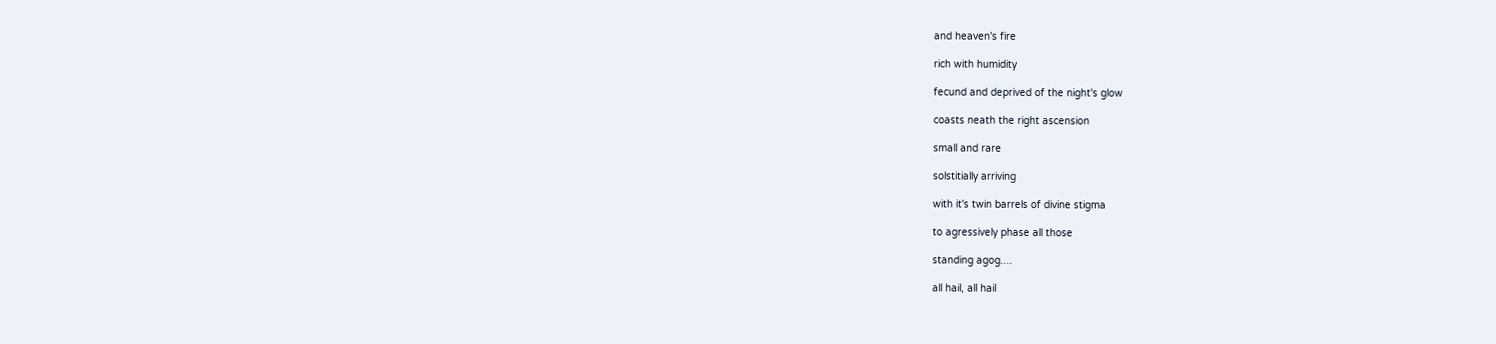and heaven's fire

rich with humidity

fecund and deprived of the night's glow

coasts neath the right ascension

small and rare

solstitially arriving

with it's twin barrels of divine stigma

to agressively phase all those

standing agog....

all hail, all hail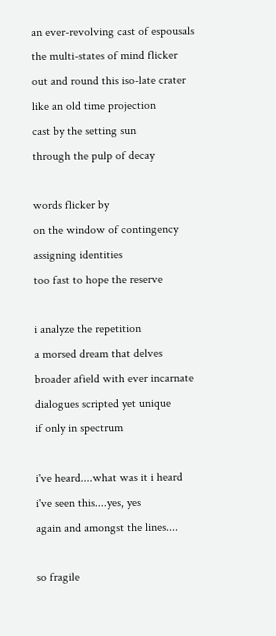an ever-revolving cast of espousals
the multi-states of mind flicker
out and round this iso-late crater
like an old time projection
cast by the setting sun
through the pulp of decay

words flicker by
on the window of contingency
assigning identities
too fast to hope the reserve

i analyze the repetition
a morsed dream that delves
broader afield with ever incarnate
dialogues scripted yet unique
if only in spectrum

i've heard....what was it i heard
i've seen this....yes, yes
again and amongst the lines....

so fragile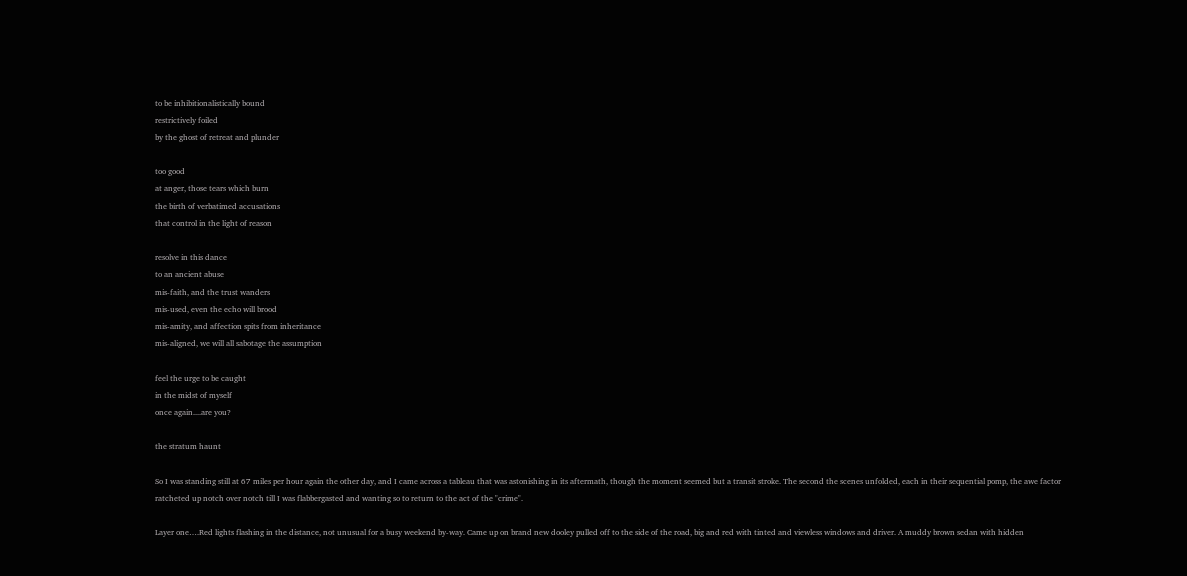to be inhibitionalistically bound
restrictively foiled
by the ghost of retreat and plunder

too good
at anger, those tears which burn
the birth of verbatimed accusations
that control in the light of reason

resolve in this dance
to an ancient abuse
mis-faith, and the trust wanders
mis-used, even the echo will brood
mis-amity, and affection spits from inheritance
mis-aligned, we will all sabotage the assumption

feel the urge to be caught
in the midst of myself
once again....are you?

the stratum haunt

So I was standing still at 67 miles per hour again the other day, and I came across a tableau that was astonishing in its aftermath, though the moment seemed but a transit stroke. The second the scenes unfolded, each in their sequential pomp, the awe factor ratcheted up notch over notch till I was flabbergasted and wanting so to return to the act of the "crime".

Layer one….Red lights flashing in the distance, not unusual for a busy weekend by-way. Came up on brand new dooley pulled off to the side of the road, big and red with tinted and viewless windows and driver. A muddy brown sedan with hidden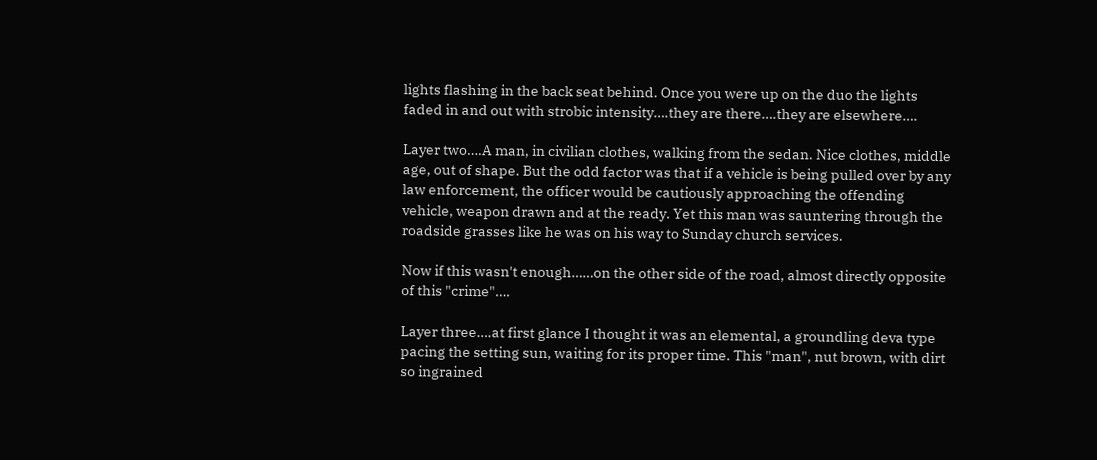lights flashing in the back seat behind. Once you were up on the duo the lights faded in and out with strobic intensity….they are there….they are elsewhere….

Layer two….A man, in civilian clothes, walking from the sedan. Nice clothes, middle age, out of shape. But the odd factor was that if a vehicle is being pulled over by any law enforcement, the officer would be cautiously approaching the offending vehicle, weapon drawn and at the ready. Yet this man was sauntering through the roadside grasses like he was on his way to Sunday church services.

Now if this wasn't enough……on the other side of the road, almost directly opposite of this "crime"….

Layer three….at first glance I thought it was an elemental, a groundling deva type pacing the setting sun, waiting for its proper time. This "man", nut brown, with dirt so ingrained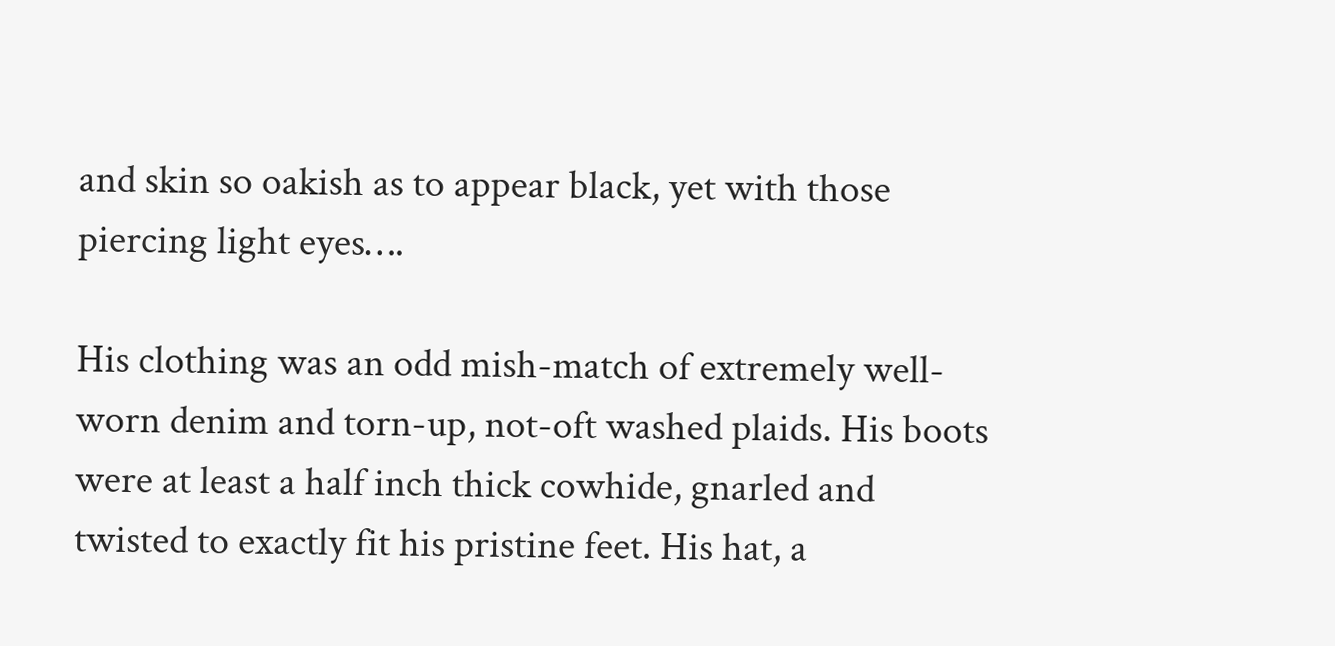and skin so oakish as to appear black, yet with those piercing light eyes….

His clothing was an odd mish-match of extremely well-worn denim and torn-up, not-oft washed plaids. His boots were at least a half inch thick cowhide, gnarled and twisted to exactly fit his pristine feet. His hat, a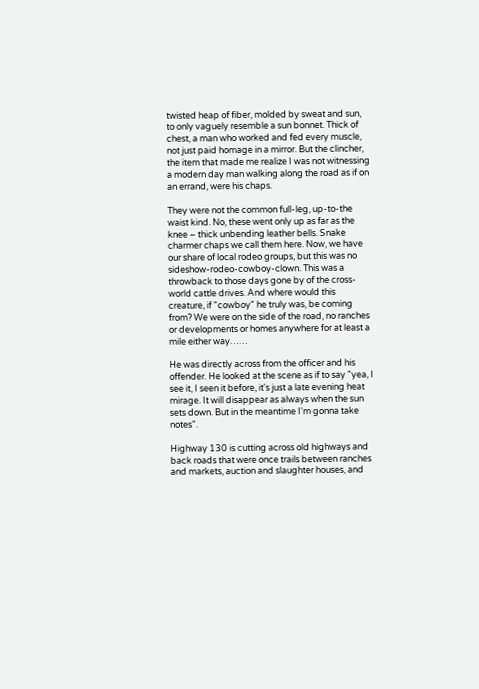twisted heap of fiber, molded by sweat and sun, to only vaguely resemble a sun bonnet. Thick of chest, a man who worked and fed every muscle, not just paid homage in a mirror. But the clincher, the item that made me realize I was not witnessing a modern day man walking along the road as if on an errand, were his chaps.

They were not the common full-leg, up-to-the waist kind. No, these went only up as far as the knee – thick unbending leather bells. Snake charmer chaps we call them here. Now, we have our share of local rodeo groups, but this was no sideshow-rodeo-cowboy-clown. This was a throwback to those days gone by of the cross-world cattle drives. And where would this creature, if "cowboy" he truly was, be coming from? We were on the side of the road, no ranches or developments or homes anywhere for at least a mile either way……

He was directly across from the officer and his offender. He looked at the scene as if to say "yea, I see it, I seen it before, it's just a late evening heat mirage. It will disappear as always when the sun sets down. But in the meantime I'm gonna take notes".

Highway 130 is cutting across old highways and back roads that were once trails between ranches and markets, auction and slaughter houses, and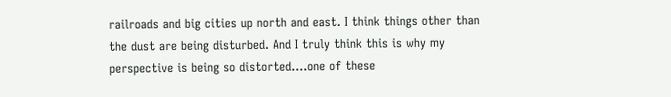railroads and big cities up north and east. I think things other than the dust are being disturbed. And I truly think this is why my perspective is being so distorted….one of these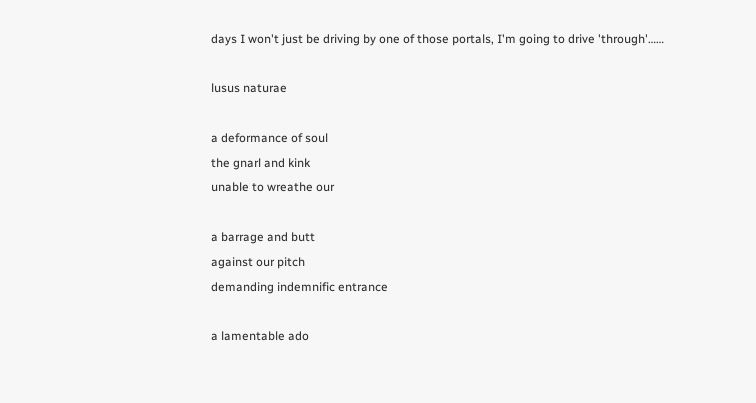days I won't just be driving by one of those portals, I'm going to drive 'through'……

lusus naturae

a deformance of soul
the gnarl and kink
unable to wreathe our

a barrage and butt
against our pitch
demanding indemnific entrance

a lamentable ado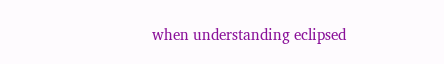when understanding eclipsed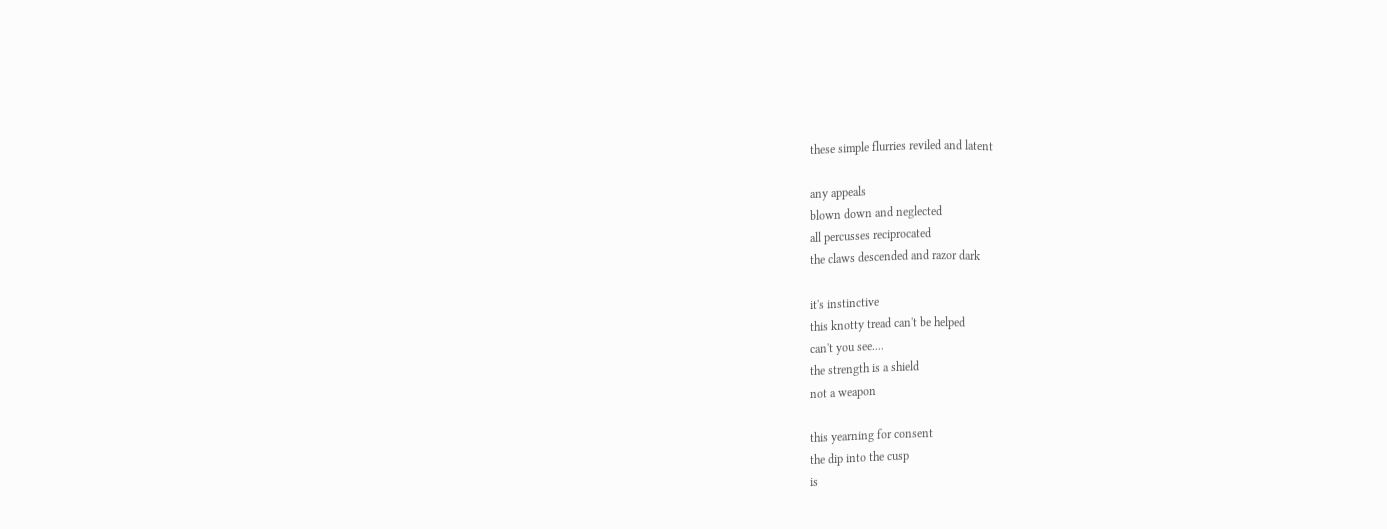these simple flurries reviled and latent

any appeals
blown down and neglected
all percusses reciprocated
the claws descended and razor dark

it's instinctive
this knotty tread can't be helped
can't you see....
the strength is a shield
not a weapon

this yearning for consent
the dip into the cusp
is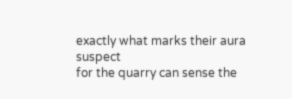exactly what marks their aura suspect
for the quarry can sense the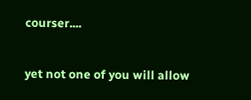courser....

yet not one of you will allow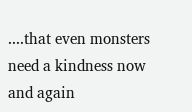....that even monsters
need a kindness now and again